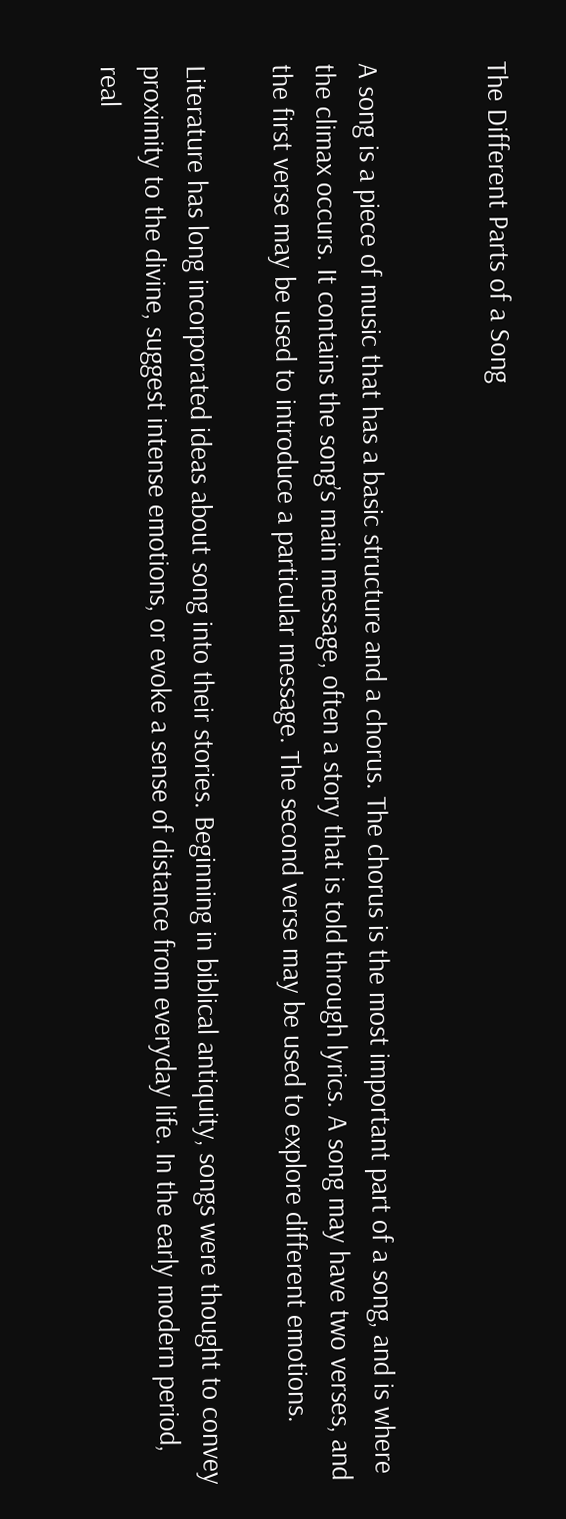The Different Parts of a Song


A song is a piece of music that has a basic structure and a chorus. The chorus is the most important part of a song, and is where the climax occurs. It contains the song’s main message, often a story that is told through lyrics. A song may have two verses, and the first verse may be used to introduce a particular message. The second verse may be used to explore different emotions.

Literature has long incorporated ideas about song into their stories. Beginning in biblical antiquity, songs were thought to convey proximity to the divine, suggest intense emotions, or evoke a sense of distance from everyday life. In the early modern period, real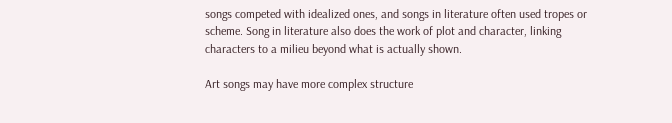songs competed with idealized ones, and songs in literature often used tropes or scheme. Song in literature also does the work of plot and character, linking characters to a milieu beyond what is actually shown.

Art songs may have more complex structure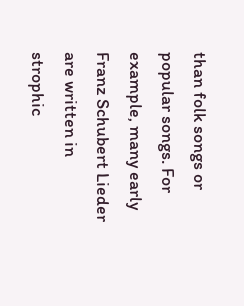than folk songs or popular songs. For example, many early Franz Schubert Lieder are written in strophic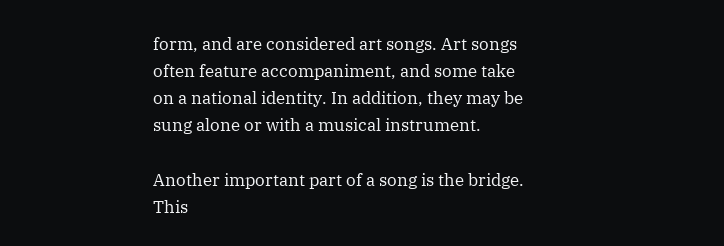form, and are considered art songs. Art songs often feature accompaniment, and some take on a national identity. In addition, they may be sung alone or with a musical instrument.

Another important part of a song is the bridge. This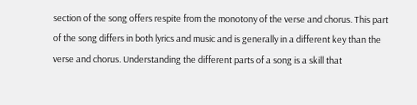section of the song offers respite from the monotony of the verse and chorus. This part of the song differs in both lyrics and music and is generally in a different key than the verse and chorus. Understanding the different parts of a song is a skill that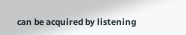can be acquired by listening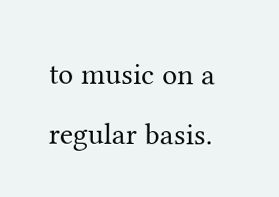to music on a regular basis.